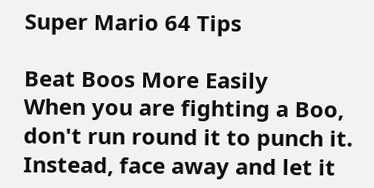Super Mario 64 Tips

Beat Boos More Easily
When you are fighting a Boo, don't run round it to punch it. Instead, face away and let it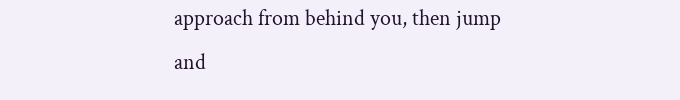approach from behind you, then jump and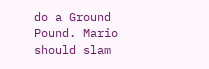do a Ground Pound. Mario should slam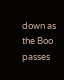down as the Boo passes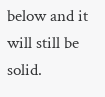below and it will still be solid.